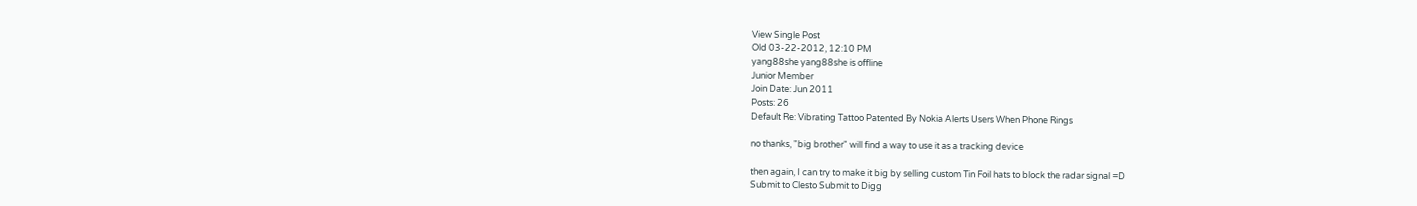View Single Post
Old 03-22-2012, 12:10 PM
yang88she yang88she is offline
Junior Member
Join Date: Jun 2011
Posts: 26
Default Re: Vibrating Tattoo Patented By Nokia Alerts Users When Phone Rings

no thanks, "big brother" will find a way to use it as a tracking device

then again, I can try to make it big by selling custom Tin Foil hats to block the radar signal =D
Submit to Clesto Submit to Digg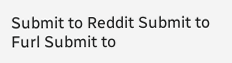Submit to Reddit Submit to Furl Submit to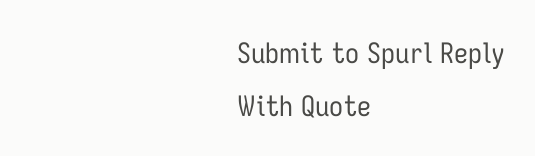Submit to Spurl Reply With Quote